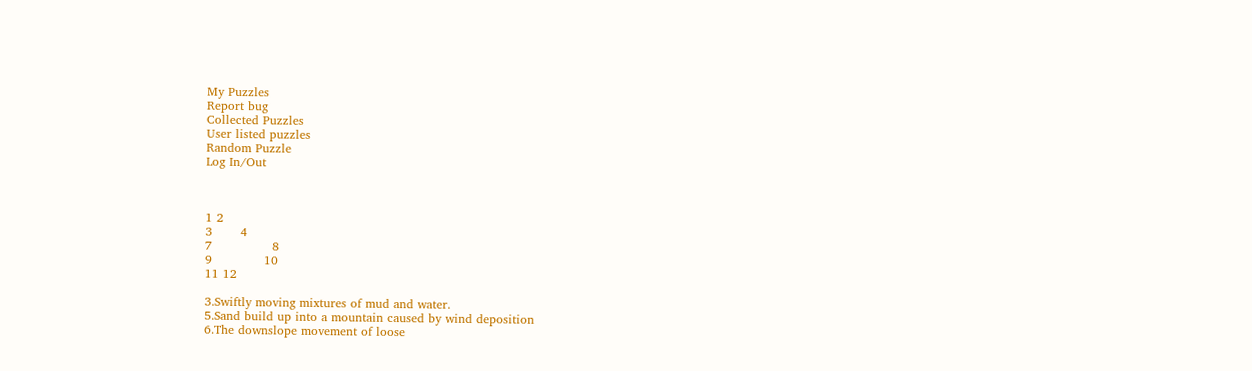My Puzzles
Report bug
Collected Puzzles
User listed puzzles
Random Puzzle
Log In/Out



1 2
3       4
7               8
9             10
11 12

3.Swiftly moving mixtures of mud and water.
5.Sand build up into a mountain caused by wind deposition
6.The downslope movement of loose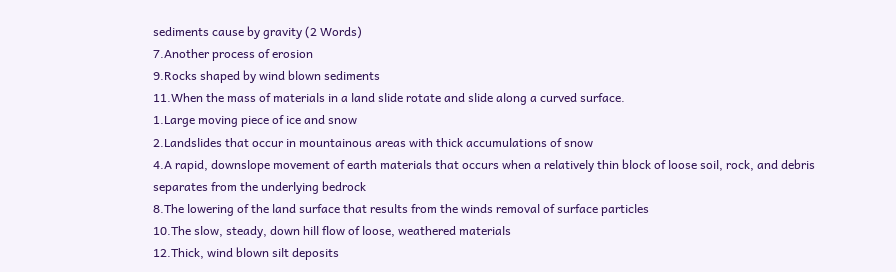sediments cause by gravity (2 Words)
7.Another process of erosion
9.Rocks shaped by wind blown sediments
11.When the mass of materials in a land slide rotate and slide along a curved surface.
1.Large moving piece of ice and snow
2.Landslides that occur in mountainous areas with thick accumulations of snow
4.A rapid, downslope movement of earth materials that occurs when a relatively thin block of loose soil, rock, and debris separates from the underlying bedrock
8.The lowering of the land surface that results from the winds removal of surface particles
10.The slow, steady, down hill flow of loose, weathered materials
12.Thick, wind blown silt deposits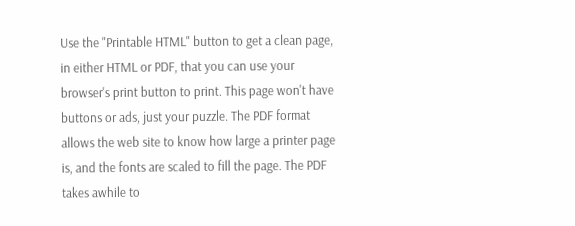Use the "Printable HTML" button to get a clean page, in either HTML or PDF, that you can use your browser's print button to print. This page won't have buttons or ads, just your puzzle. The PDF format allows the web site to know how large a printer page is, and the fonts are scaled to fill the page. The PDF takes awhile to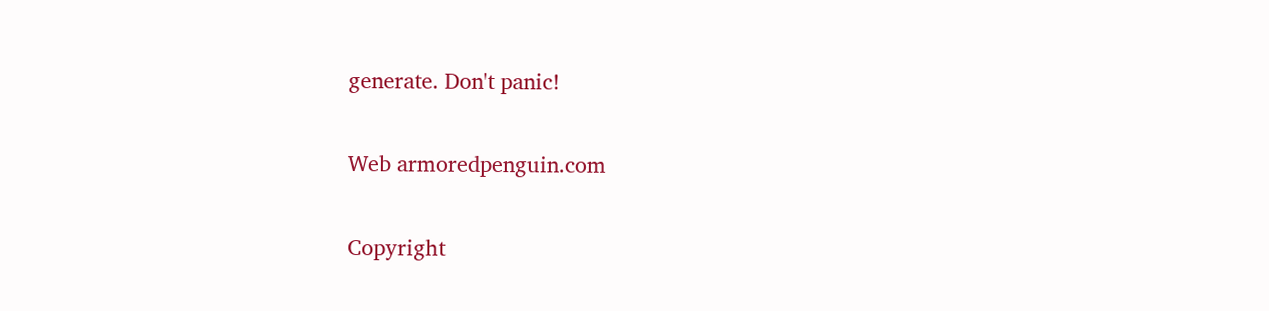generate. Don't panic!

Web armoredpenguin.com

Copyright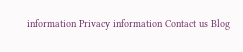information Privacy information Contact us Blog